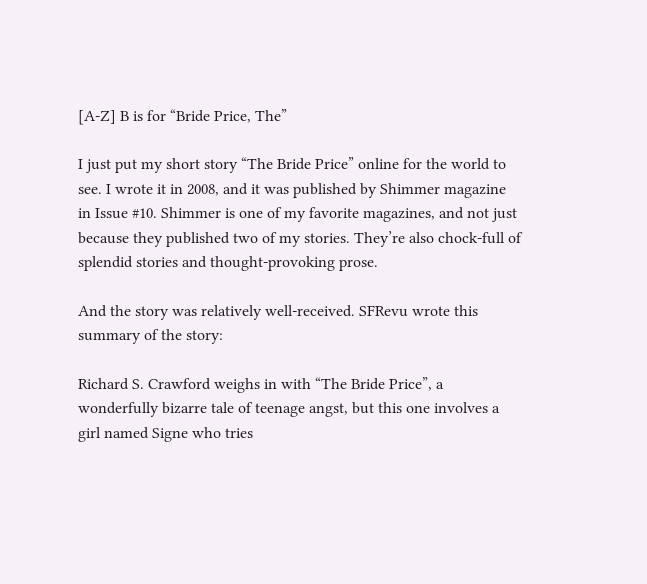[A-Z] B is for “Bride Price, The”

I just put my short story “The Bride Price” online for the world to see. I wrote it in 2008, and it was published by Shimmer magazine in Issue #10. Shimmer is one of my favorite magazines, and not just because they published two of my stories. They’re also chock-full of splendid stories and thought-provoking prose.

And the story was relatively well-received. SFRevu wrote this summary of the story:

Richard S. Crawford weighs in with “The Bride Price”, a wonderfully bizarre tale of teenage angst, but this one involves a girl named Signe who tries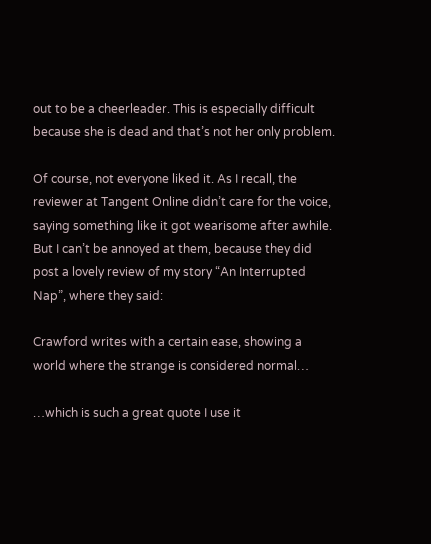out to be a cheerleader. This is especially difficult because she is dead and that’s not her only problem.

Of course, not everyone liked it. As I recall, the reviewer at Tangent Online didn’t care for the voice, saying something like it got wearisome after awhile. But I can’t be annoyed at them, because they did post a lovely review of my story “An Interrupted Nap”, where they said:

Crawford writes with a certain ease, showing a world where the strange is considered normal…

…which is such a great quote I use it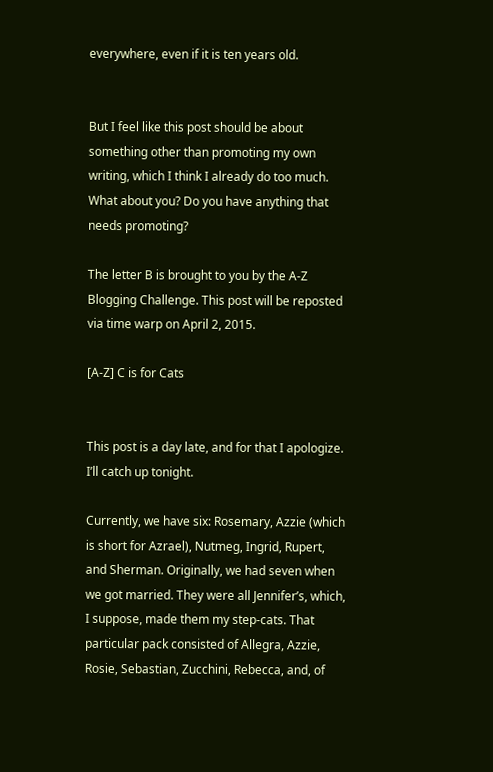everywhere, even if it is ten years old.


But I feel like this post should be about something other than promoting my own writing, which I think I already do too much. What about you? Do you have anything that needs promoting?

The letter B is brought to you by the A-Z Blogging Challenge. This post will be reposted via time warp on April 2, 2015.

[A-Z] C is for Cats


This post is a day late, and for that I apologize. I’ll catch up tonight.

Currently, we have six: Rosemary, Azzie (which is short for Azrael), Nutmeg, Ingrid, Rupert, and Sherman. Originally, we had seven when we got married. They were all Jennifer’s, which, I suppose, made them my step-cats. That particular pack consisted of Allegra, Azzie, Rosie, Sebastian, Zucchini, Rebecca, and, of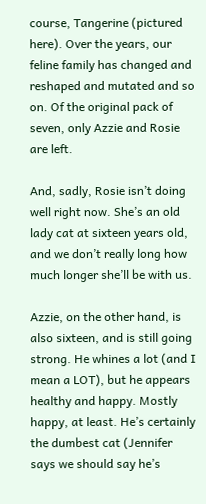course, Tangerine (pictured here). Over the years, our feline family has changed and reshaped and mutated and so on. Of the original pack of seven, only Azzie and Rosie are left.

And, sadly, Rosie isn’t doing well right now. She’s an old lady cat at sixteen years old, and we don’t really long how much longer she’ll be with us.

Azzie, on the other hand, is also sixteen, and is still going strong. He whines a lot (and I mean a LOT), but he appears healthy and happy. Mostly happy, at least. He’s certainly the dumbest cat (Jennifer says we should say he’s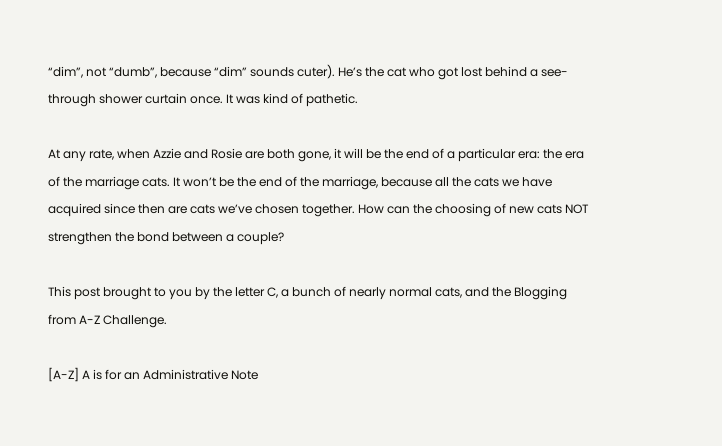“dim”, not “dumb”, because “dim” sounds cuter). He’s the cat who got lost behind a see-through shower curtain once. It was kind of pathetic.

At any rate, when Azzie and Rosie are both gone, it will be the end of a particular era: the era of the marriage cats. It won’t be the end of the marriage, because all the cats we have acquired since then are cats we’ve chosen together. How can the choosing of new cats NOT strengthen the bond between a couple?

This post brought to you by the letter C, a bunch of nearly normal cats, and the Blogging from A-Z Challenge.

[A-Z] A is for an Administrative Note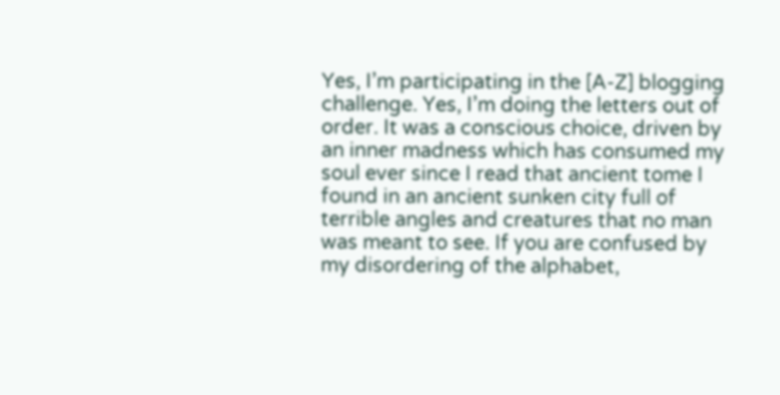Yes, I’m participating in the [A-Z] blogging challenge. Yes, I’m doing the letters out of order. It was a conscious choice, driven by an inner madness which has consumed my soul ever since I read that ancient tome I found in an ancient sunken city full of terrible angles and creatures that no man was meant to see. If you are confused by my disordering of the alphabet,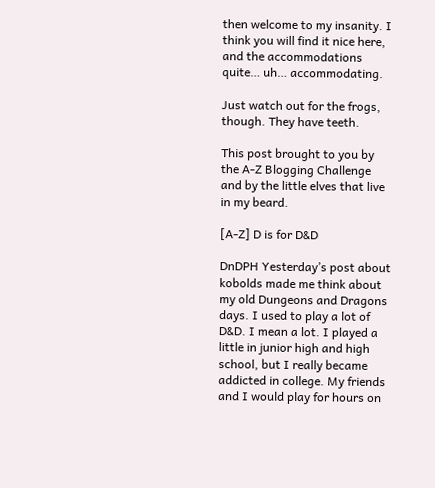then welcome to my insanity. I think you will find it nice here, and the accommodations quite… uh… accommodating.

Just watch out for the frogs, though. They have teeth.

This post brought to you by the A-Z Blogging Challenge and by the little elves that live in my beard.

[A-Z] D is for D&D

DnDPH Yesterday’s post about kobolds made me think about my old Dungeons and Dragons days. I used to play a lot of D&D. I mean a lot. I played a little in junior high and high school, but I really became addicted in college. My friends and I would play for hours on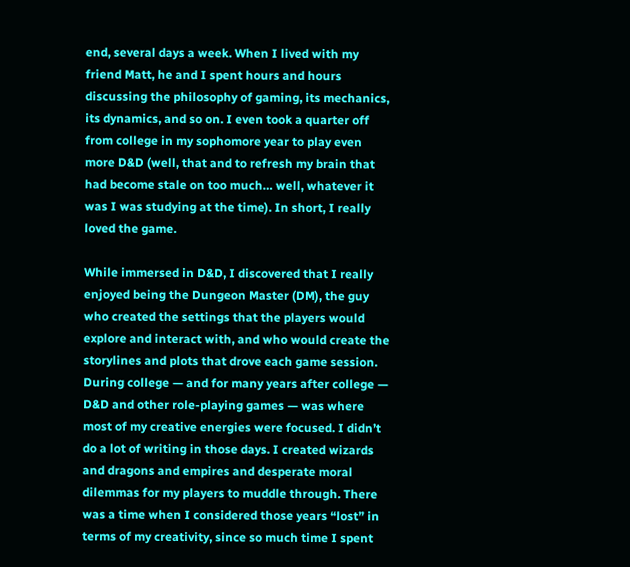end, several days a week. When I lived with my friend Matt, he and I spent hours and hours discussing the philosophy of gaming, its mechanics, its dynamics, and so on. I even took a quarter off from college in my sophomore year to play even more D&D (well, that and to refresh my brain that had become stale on too much… well, whatever it was I was studying at the time). In short, I really loved the game.

While immersed in D&D, I discovered that I really enjoyed being the Dungeon Master (DM), the guy who created the settings that the players would explore and interact with, and who would create the storylines and plots that drove each game session. During college — and for many years after college — D&D and other role-playing games — was where most of my creative energies were focused. I didn’t do a lot of writing in those days. I created wizards and dragons and empires and desperate moral dilemmas for my players to muddle through. There was a time when I considered those years “lost” in terms of my creativity, since so much time I spent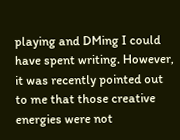playing and DMing I could have spent writing. However, it was recently pointed out to me that those creative energies were not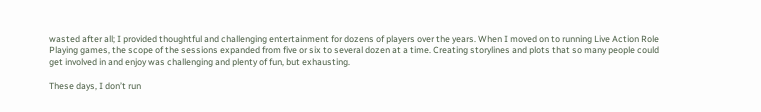wasted after all; I provided thoughtful and challenging entertainment for dozens of players over the years. When I moved on to running Live Action Role Playing games, the scope of the sessions expanded from five or six to several dozen at a time. Creating storylines and plots that so many people could get involved in and enjoy was challenging and plenty of fun, but exhausting.

These days, I don’t run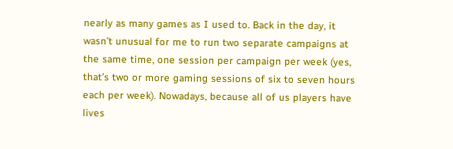nearly as many games as I used to. Back in the day, it wasn’t unusual for me to run two separate campaigns at the same time, one session per campaign per week (yes, that’s two or more gaming sessions of six to seven hours each per week). Nowadays, because all of us players have lives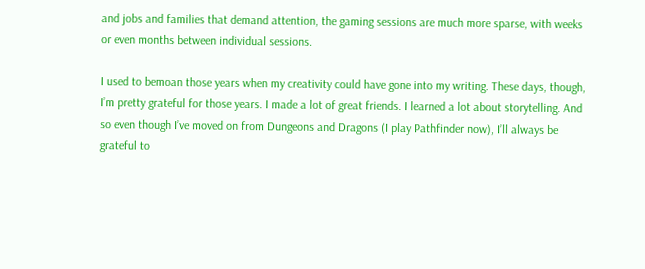and jobs and families that demand attention, the gaming sessions are much more sparse, with weeks or even months between individual sessions.

I used to bemoan those years when my creativity could have gone into my writing. These days, though, I’m pretty grateful for those years. I made a lot of great friends. I learned a lot about storytelling. And so even though I’ve moved on from Dungeons and Dragons (I play Pathfinder now), I’ll always be grateful to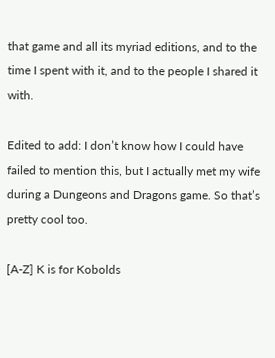that game and all its myriad editions, and to the time I spent with it, and to the people I shared it with.

Edited to add: I don’t know how I could have failed to mention this, but I actually met my wife during a Dungeons and Dragons game. So that’s pretty cool too.

[A-Z] K is for Kobolds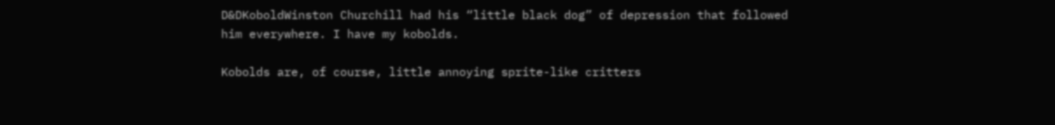D&DKoboldWinston Churchill had his “little black dog” of depression that followed him everywhere. I have my kobolds.

Kobolds are, of course, little annoying sprite-like critters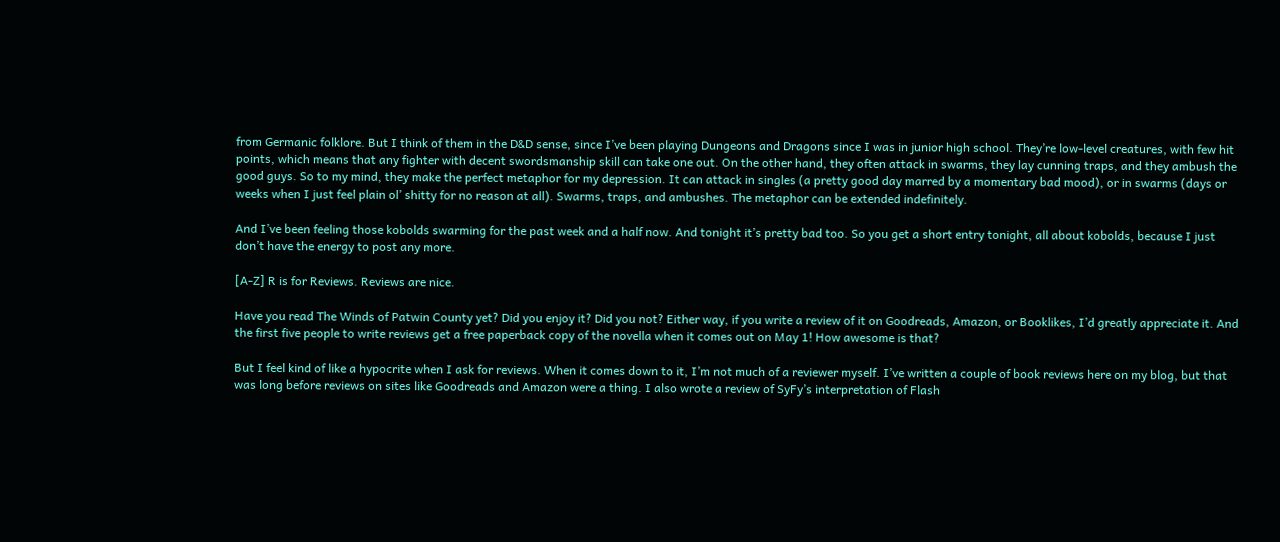from Germanic folklore. But I think of them in the D&D sense, since I’ve been playing Dungeons and Dragons since I was in junior high school. They’re low-level creatures, with few hit points, which means that any fighter with decent swordsmanship skill can take one out. On the other hand, they often attack in swarms, they lay cunning traps, and they ambush the good guys. So to my mind, they make the perfect metaphor for my depression. It can attack in singles (a pretty good day marred by a momentary bad mood), or in swarms (days or weeks when I just feel plain ol’ shitty for no reason at all). Swarms, traps, and ambushes. The metaphor can be extended indefinitely.

And I’ve been feeling those kobolds swarming for the past week and a half now. And tonight it’s pretty bad too. So you get a short entry tonight, all about kobolds, because I just don’t have the energy to post any more.

[A-Z] R is for Reviews. Reviews are nice.

Have you read The Winds of Patwin County yet? Did you enjoy it? Did you not? Either way, if you write a review of it on Goodreads, Amazon, or Booklikes, I’d greatly appreciate it. And the first five people to write reviews get a free paperback copy of the novella when it comes out on May 1! How awesome is that?

But I feel kind of like a hypocrite when I ask for reviews. When it comes down to it, I’m not much of a reviewer myself. I’ve written a couple of book reviews here on my blog, but that was long before reviews on sites like Goodreads and Amazon were a thing. I also wrote a review of SyFy’s interpretation of Flash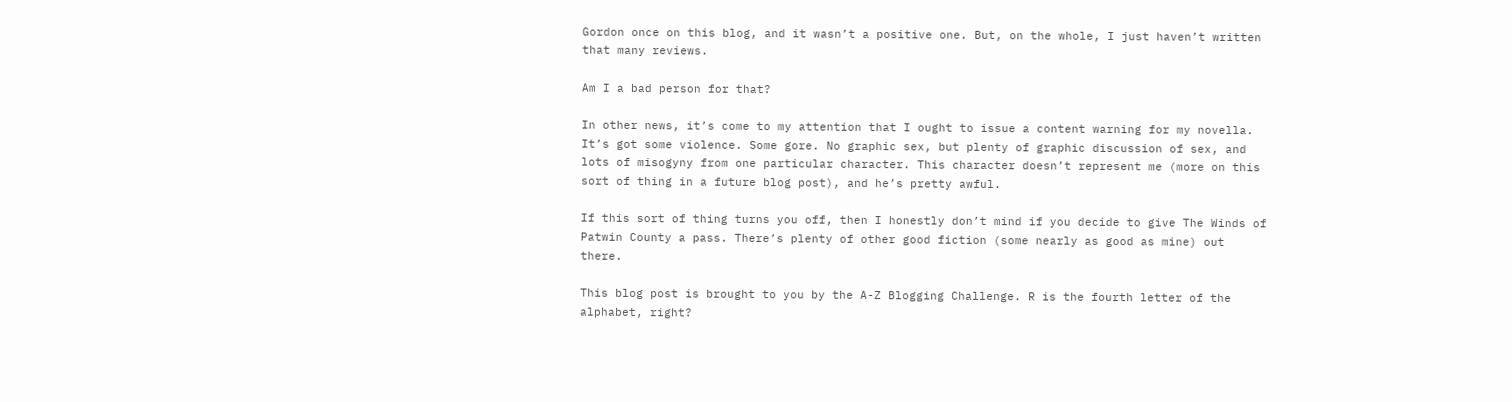Gordon once on this blog, and it wasn’t a positive one. But, on the whole, I just haven’t written that many reviews.

Am I a bad person for that?

In other news, it’s come to my attention that I ought to issue a content warning for my novella. It’s got some violence. Some gore. No graphic sex, but plenty of graphic discussion of sex, and lots of misogyny from one particular character. This character doesn’t represent me (more on this sort of thing in a future blog post), and he’s pretty awful.

If this sort of thing turns you off, then I honestly don’t mind if you decide to give The Winds of Patwin County a pass. There’s plenty of other good fiction (some nearly as good as mine) out there.

This blog post is brought to you by the A-Z Blogging Challenge. R is the fourth letter of the alphabet, right?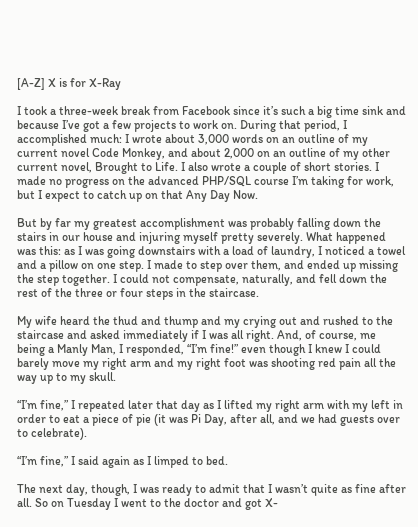[A-Z] X is for X-Ray

I took a three-week break from Facebook since it’s such a big time sink and because I’ve got a few projects to work on. During that period, I accomplished much: I wrote about 3,000 words on an outline of my current novel Code Monkey, and about 2,000 on an outline of my other current novel, Brought to Life. I also wrote a couple of short stories. I made no progress on the advanced PHP/SQL course I’m taking for work, but I expect to catch up on that Any Day Now.

But by far my greatest accomplishment was probably falling down the stairs in our house and injuring myself pretty severely. What happened was this: as I was going downstairs with a load of laundry, I noticed a towel and a pillow on one step. I made to step over them, and ended up missing the step together. I could not compensate, naturally, and fell down the rest of the three or four steps in the staircase.

My wife heard the thud and thump and my crying out and rushed to the staircase and asked immediately if I was all right. And, of course, me being a Manly Man, I responded, “I’m fine!” even though I knew I could barely move my right arm and my right foot was shooting red pain all the way up to my skull.

“I’m fine,” I repeated later that day as I lifted my right arm with my left in order to eat a piece of pie (it was Pi Day, after all, and we had guests over to celebrate).

“I’m fine,” I said again as I limped to bed.

The next day, though, I was ready to admit that I wasn’t quite as fine after all. So on Tuesday I went to the doctor and got X-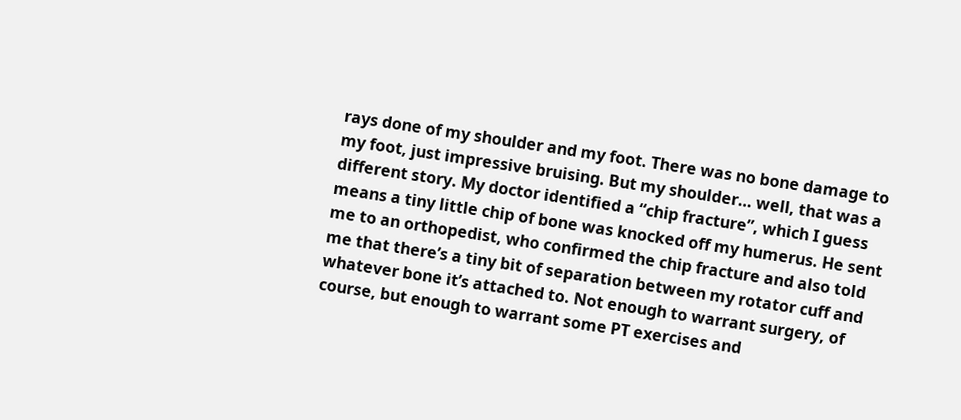rays done of my shoulder and my foot. There was no bone damage to my foot, just impressive bruising. But my shoulder… well, that was a different story. My doctor identified a “chip fracture”, which I guess means a tiny little chip of bone was knocked off my humerus. He sent me to an orthopedist, who confirmed the chip fracture and also told me that there’s a tiny bit of separation between my rotator cuff and whatever bone it’s attached to. Not enough to warrant surgery, of course, but enough to warrant some PT exercises and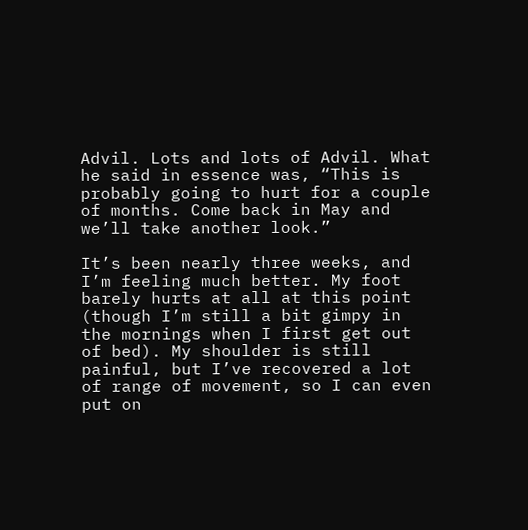Advil. Lots and lots of Advil. What he said in essence was, “This is probably going to hurt for a couple of months. Come back in May and we’ll take another look.”

It’s been nearly three weeks, and I’m feeling much better. My foot barely hurts at all at this point (though I’m still a bit gimpy in the mornings when I first get out of bed). My shoulder is still painful, but I’ve recovered a lot of range of movement, so I can even put on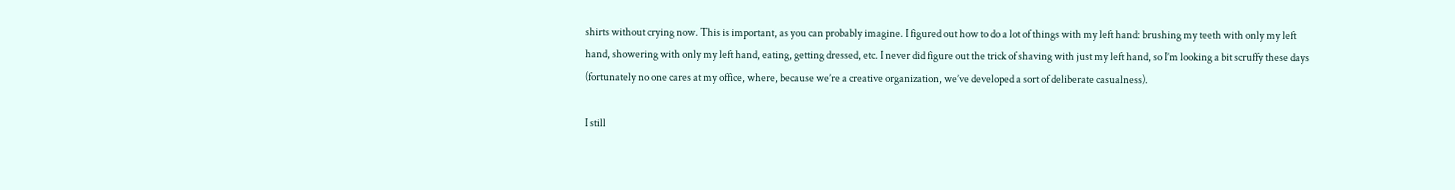shirts without crying now. This is important, as you can probably imagine. I figured out how to do a lot of things with my left hand: brushing my teeth with only my left hand, showering with only my left hand, eating, getting dressed, etc. I never did figure out the trick of shaving with just my left hand, so I’m looking a bit scruffy these days (fortunately no one cares at my office, where, because we’re a creative organization, we’ve developed a sort of deliberate casualness).

I still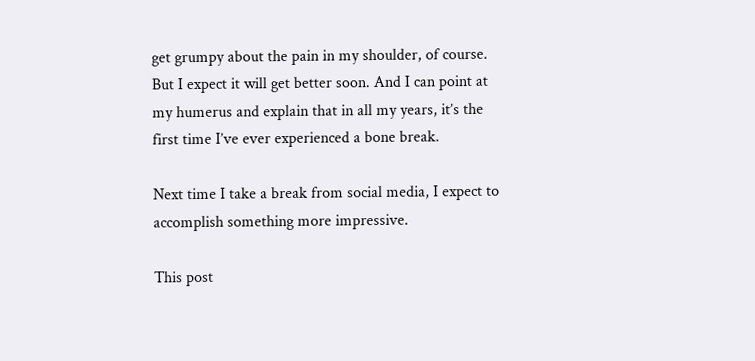get grumpy about the pain in my shoulder, of course. But I expect it will get better soon. And I can point at my humerus and explain that in all my years, it’s the first time I’ve ever experienced a bone break.

Next time I take a break from social media, I expect to accomplish something more impressive.

This post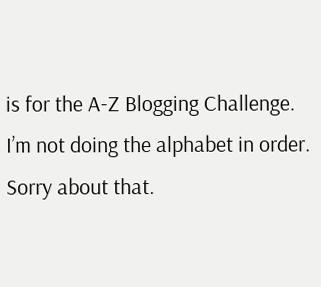is for the A-Z Blogging Challenge. I’m not doing the alphabet in order. Sorry about that.